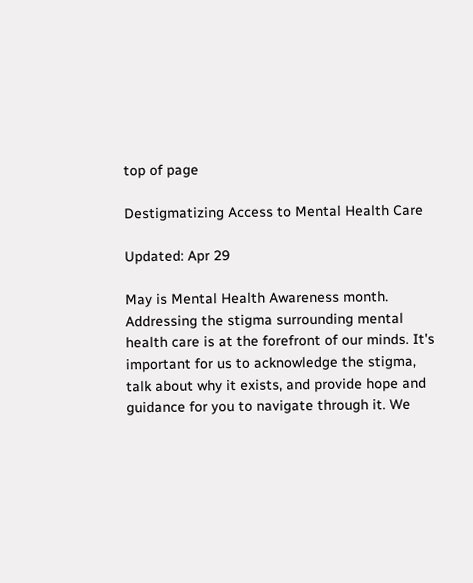top of page

Destigmatizing Access to Mental Health Care

Updated: Apr 29

May is Mental Health Awareness month. Addressing the stigma surrounding mental health care is at the forefront of our minds. It's important for us to acknowledge the stigma, talk about why it exists, and provide hope and guidance for you to navigate through it. We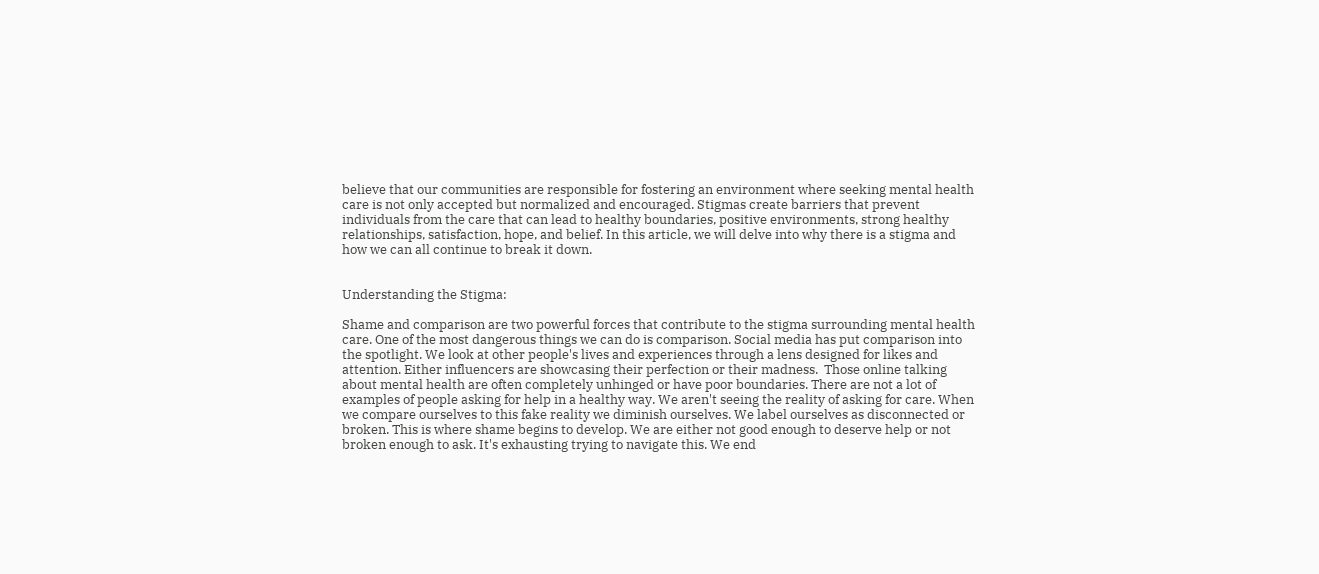believe that our communities are responsible for fostering an environment where seeking mental health care is not only accepted but normalized and encouraged. Stigmas create barriers that prevent individuals from the care that can lead to healthy boundaries, positive environments, strong healthy relationships, satisfaction, hope, and belief. In this article, we will delve into why there is a stigma and how we can all continue to break it down.


Understanding the Stigma:

Shame and comparison are two powerful forces that contribute to the stigma surrounding mental health care. One of the most dangerous things we can do is comparison. Social media has put comparison into the spotlight. We look at other people's lives and experiences through a lens designed for likes and attention. Either influencers are showcasing their perfection or their madness.  Those online talking about mental health are often completely unhinged or have poor boundaries. There are not a lot of examples of people asking for help in a healthy way. We aren't seeing the reality of asking for care. When we compare ourselves to this fake reality we diminish ourselves. We label ourselves as disconnected or broken. This is where shame begins to develop. We are either not good enough to deserve help or not broken enough to ask. It's exhausting trying to navigate this. We end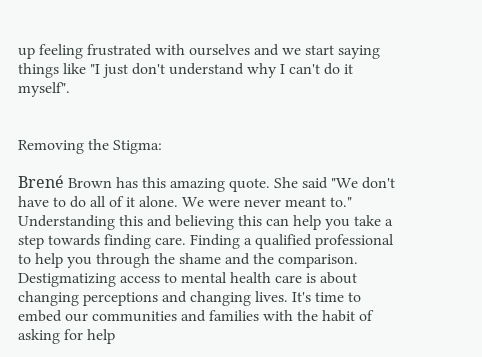up feeling frustrated with ourselves and we start saying things like "I just don't understand why I can't do it myself".


Removing the Stigma:

Brené Brown has this amazing quote. She said "We don't have to do all of it alone. We were never meant to." Understanding this and believing this can help you take a step towards finding care. Finding a qualified professional to help you through the shame and the comparison. Destigmatizing access to mental health care is about changing perceptions and changing lives. It's time to embed our communities and families with the habit of asking for help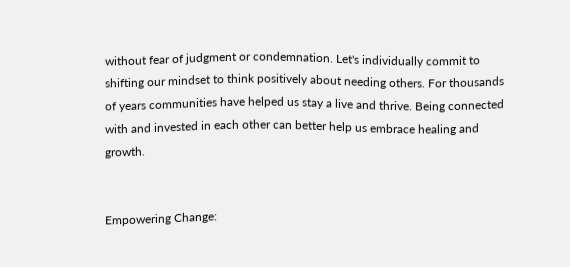without fear of judgment or condemnation. Let's individually commit to shifting our mindset to think positively about needing others. For thousands of years communities have helped us stay a live and thrive. Being connected with and invested in each other can better help us embrace healing and growth.


Empowering Change: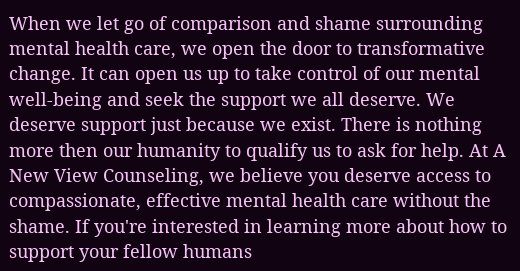When we let go of comparison and shame surrounding mental health care, we open the door to transformative change. It can open us up to take control of our mental well-being and seek the support we all deserve. We deserve support just because we exist. There is nothing more then our humanity to qualify us to ask for help. At A New View Counseling, we believe you deserve access to compassionate, effective mental health care without the shame. If you're interested in learning more about how to support your fellow humans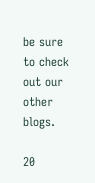be sure to check out our other blogs.

20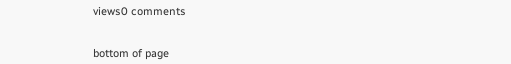views0 comments


bottom of page